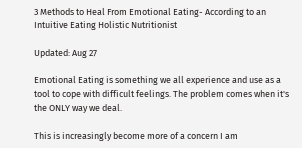3 Methods to Heal From Emotional Eating- According to an Intuitive Eating Holistic Nutritionist

Updated: Aug 27

Emotional Eating is something we all experience and use as a tool to cope with difficult feelings. The problem comes when it's the ONLY way we deal.

This is increasingly become more of a concern I am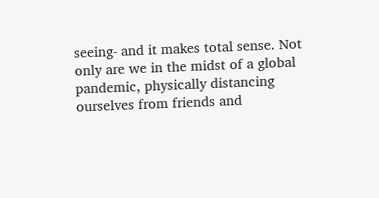seeing- and it makes total sense. Not only are we in the midst of a global pandemic, physically distancing ourselves from friends and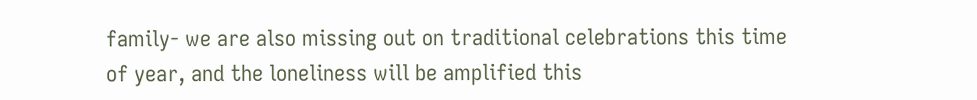family- we are also missing out on traditional celebrations this time of year, and the loneliness will be amplified this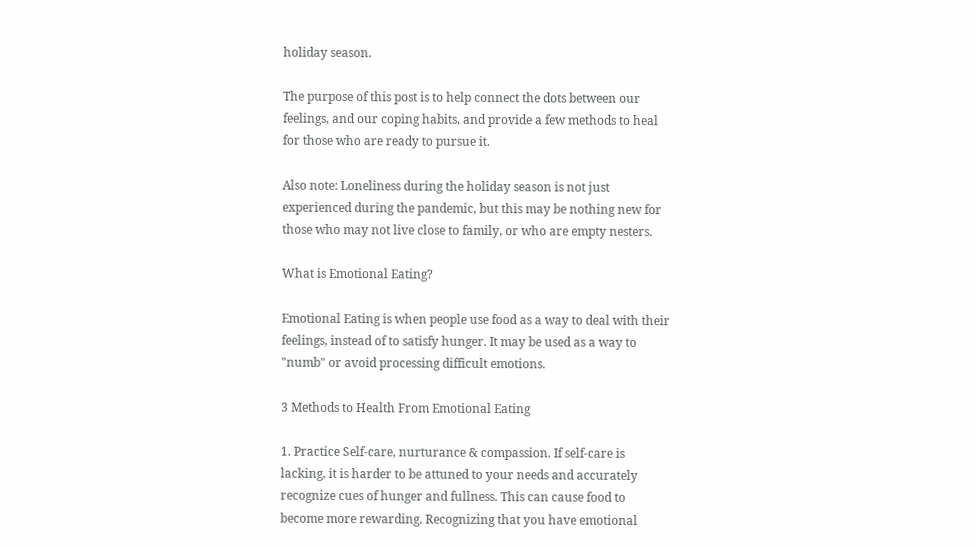holiday season.

The purpose of this post is to help connect the dots between our feelings, and our coping habits, and provide a few methods to heal for those who are ready to pursue it.

Also note: Loneliness during the holiday season is not just experienced during the pandemic, but this may be nothing new for those who may not live close to family, or who are empty nesters.

What is Emotional Eating?

Emotional Eating is when people use food as a way to deal with their feelings, instead of to satisfy hunger. It may be used as a way to "numb" or avoid processing difficult emotions.

3 Methods to Health From Emotional Eating

1. Practice Self-care, nurturance & compassion. If self-care is lacking, it is harder to be attuned to your needs and accurately recognize cues of hunger and fullness. This can cause food to become more rewarding. Recognizing that you have emotional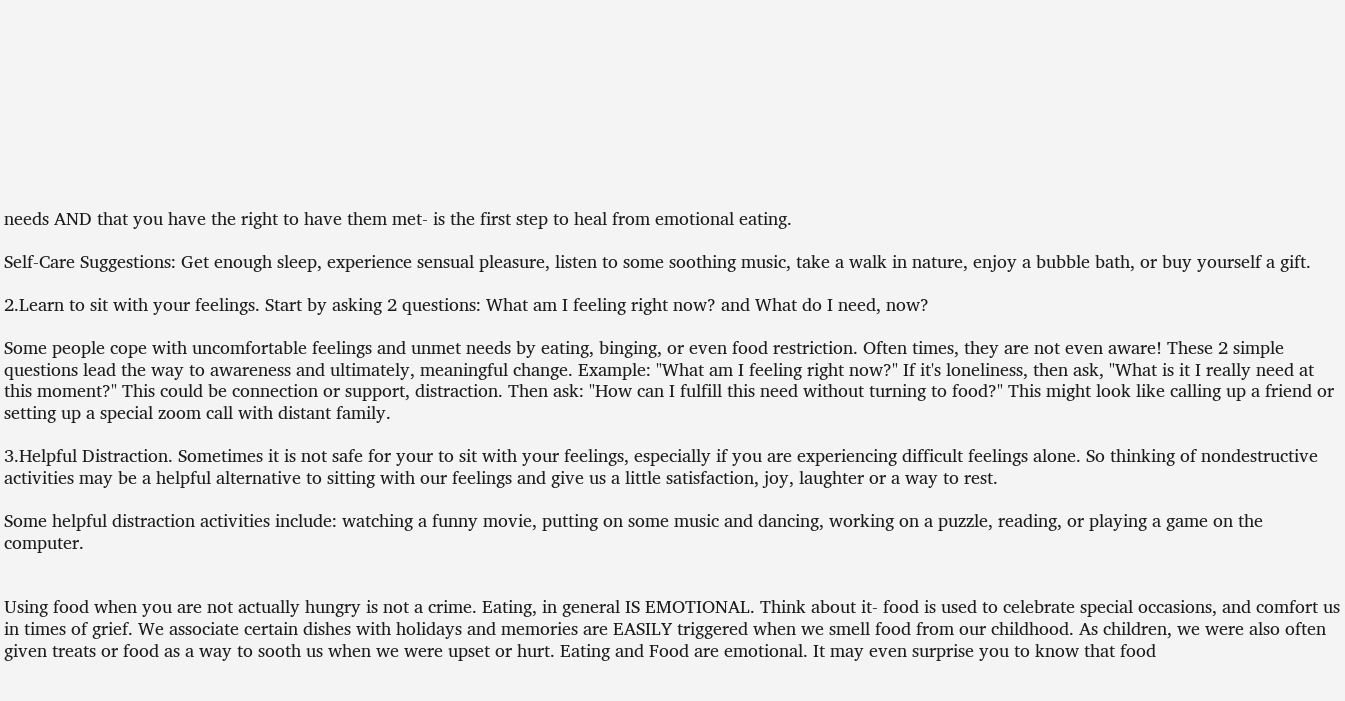needs AND that you have the right to have them met- is the first step to heal from emotional eating.

Self-Care Suggestions: Get enough sleep, experience sensual pleasure, listen to some soothing music, take a walk in nature, enjoy a bubble bath, or buy yourself a gift.

2.Learn to sit with your feelings. Start by asking 2 questions: What am I feeling right now? and What do I need, now?

Some people cope with uncomfortable feelings and unmet needs by eating, binging, or even food restriction. Often times, they are not even aware! These 2 simple questions lead the way to awareness and ultimately, meaningful change. Example: "What am I feeling right now?" If it's loneliness, then ask, "What is it I really need at this moment?" This could be connection or support, distraction. Then ask: "How can I fulfill this need without turning to food?" This might look like calling up a friend or setting up a special zoom call with distant family.

3.Helpful Distraction. Sometimes it is not safe for your to sit with your feelings, especially if you are experiencing difficult feelings alone. So thinking of nondestructive activities may be a helpful alternative to sitting with our feelings and give us a little satisfaction, joy, laughter or a way to rest.

Some helpful distraction activities include: watching a funny movie, putting on some music and dancing, working on a puzzle, reading, or playing a game on the computer.


Using food when you are not actually hungry is not a crime. Eating, in general IS EMOTIONAL. Think about it- food is used to celebrate special occasions, and comfort us in times of grief. We associate certain dishes with holidays and memories are EASILY triggered when we smell food from our childhood. As children, we were also often given treats or food as a way to sooth us when we were upset or hurt. Eating and Food are emotional. It may even surprise you to know that food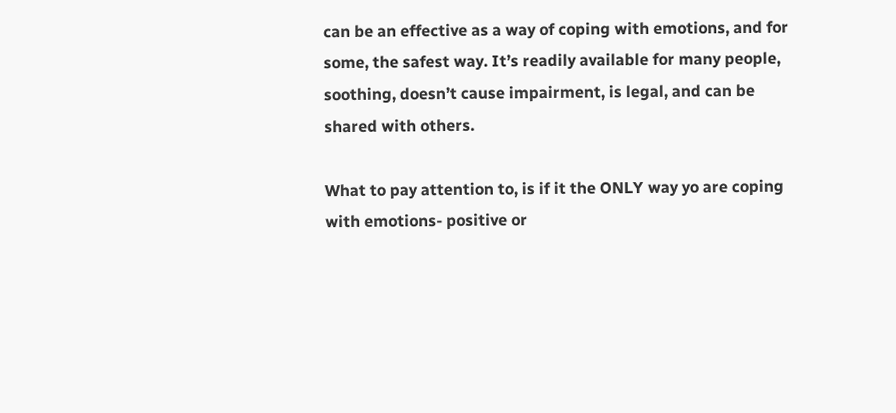can be an effective as a way of coping with emotions, and for some, the safest way. It’s readily available for many people, soothing, doesn’t cause impairment, is legal, and can be shared with others.

What to pay attention to, is if it the ONLY way yo are coping with emotions- positive or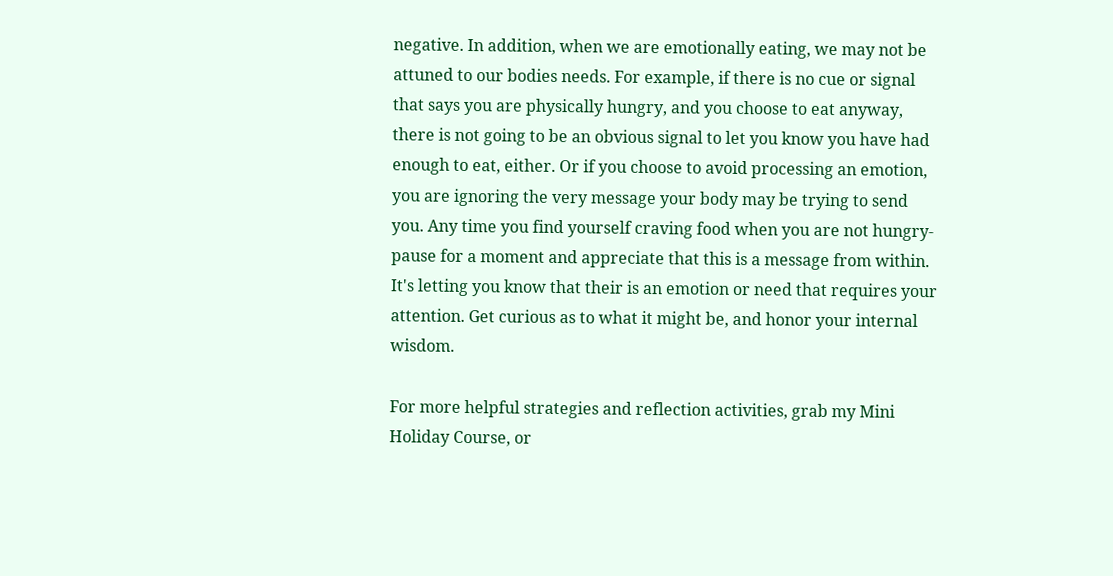negative. In addition, when we are emotionally eating, we may not be attuned to our bodies needs. For example, if there is no cue or signal that says you are physically hungry, and you choose to eat anyway, there is not going to be an obvious signal to let you know you have had enough to eat, either. Or if you choose to avoid processing an emotion, you are ignoring the very message your body may be trying to send you. Any time you find yourself craving food when you are not hungry- pause for a moment and appreciate that this is a message from within. It's letting you know that their is an emotion or need that requires your attention. Get curious as to what it might be, and honor your internal wisdom.

For more helpful strategies and reflection activities, grab my Mini Holiday Course, or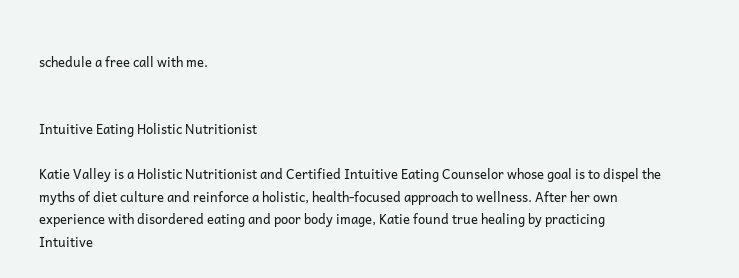schedule a free call with me.


Intuitive Eating Holistic Nutritionist

Katie Valley is a Holistic Nutritionist and Certified Intuitive Eating Counselor whose goal is to dispel the myths of diet culture and reinforce a holistic, health-focused approach to wellness. After her own experience with disordered eating and poor body image, Katie found true healing by practicing Intuitive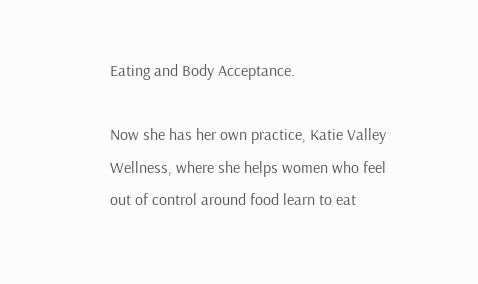Eating and Body Acceptance.

Now she has her own practice, Katie Valley Wellness, where she helps women who feel out of control around food learn to eat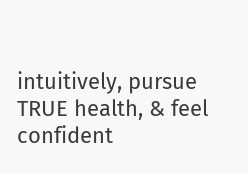intuitively, pursue TRUE health, & feel confident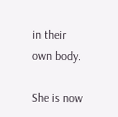in their own body.

She is now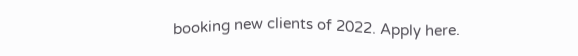booking new clients of 2022. Apply here.